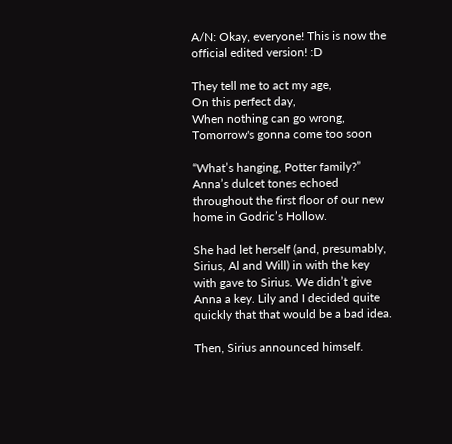A/N: Okay, everyone! This is now the official edited version! :D

They tell me to act my age,
On this perfect day,
When nothing can go wrong,
Tomorrow's gonna come too soon

“What’s hanging, Potter family?” Anna’s dulcet tones echoed throughout the first floor of our new home in Godric’s Hollow.

She had let herself (and, presumably, Sirius, Al and Will) in with the key with gave to Sirius. We didn’t give Anna a key. Lily and I decided quite quickly that that would be a bad idea.

Then, Sirius announced himself.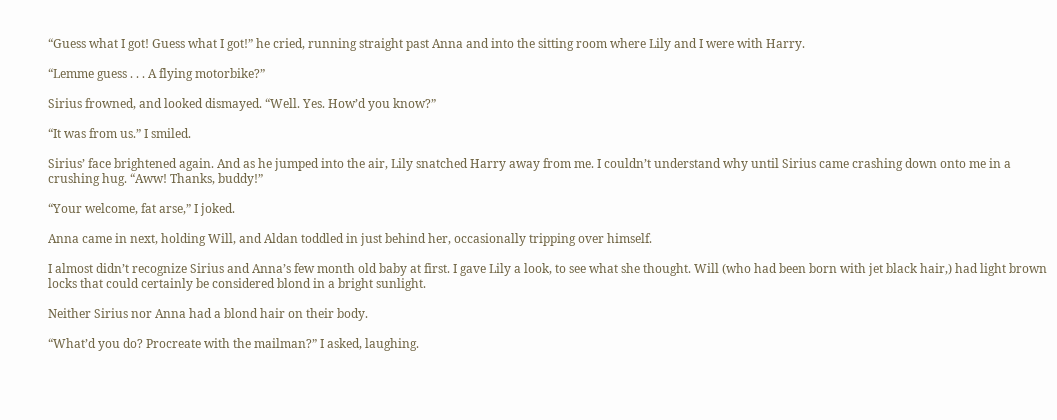“Guess what I got! Guess what I got!” he cried, running straight past Anna and into the sitting room where Lily and I were with Harry.

“Lemme guess . . . A flying motorbike?”

Sirius frowned, and looked dismayed. “Well. Yes. How’d you know?”

“It was from us.” I smiled.

Sirius’ face brightened again. And as he jumped into the air, Lily snatched Harry away from me. I couldn’t understand why until Sirius came crashing down onto me in a crushing hug. “Aww! Thanks, buddy!”

“Your welcome, fat arse,” I joked.

Anna came in next, holding Will, and Aldan toddled in just behind her, occasionally tripping over himself.

I almost didn’t recognize Sirius and Anna’s few month old baby at first. I gave Lily a look, to see what she thought. Will (who had been born with jet black hair,) had light brown locks that could certainly be considered blond in a bright sunlight.

Neither Sirius nor Anna had a blond hair on their body.

“What’d you do? Procreate with the mailman?” I asked, laughing.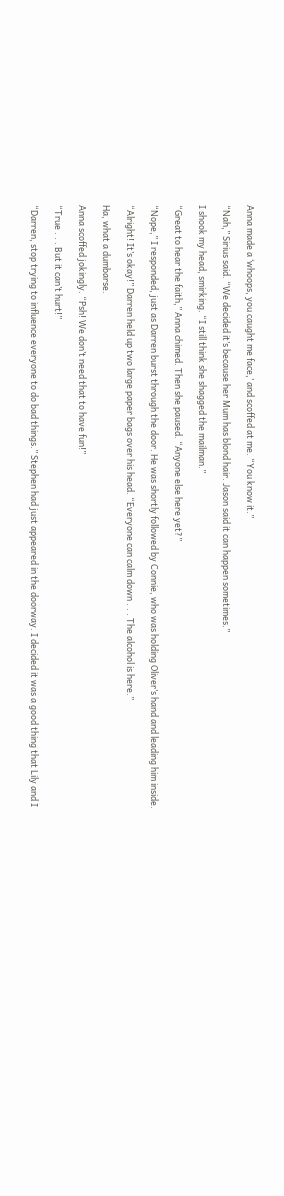Anna made a ‘whoops, you caught me face,’ and scoffed at me. “You know it.”

“Nah,” Sirius said. “We decided it’s because her Mum has blond hair. Jason said it can happen sometimes.”

I shook my head, smirking. “I still think she shagged the mailman.”

“Great to hear the faith,” Anna chimed. Then she paused. “Anyone else here yet?”

“Nope,” I responded, just as Darren burst through the door. He was shortly followed by Connie, who was holding Oliver’s hand and leading him inside.

“Alright! It’s okay!” Darren held up two large paper bags over his head. “Everyone can calm down . . . The alcohol is here.”

Ha, what a dumbarse.

Anna scoffed jokingly. “Psh! We don’t need that to have fun!”

“True . . . But it can’t hurt!”

“Darren, stop trying to influence everyone to do bad things.” Stephen had just appeared in the doorway. I decided it was a good thing that Lily and I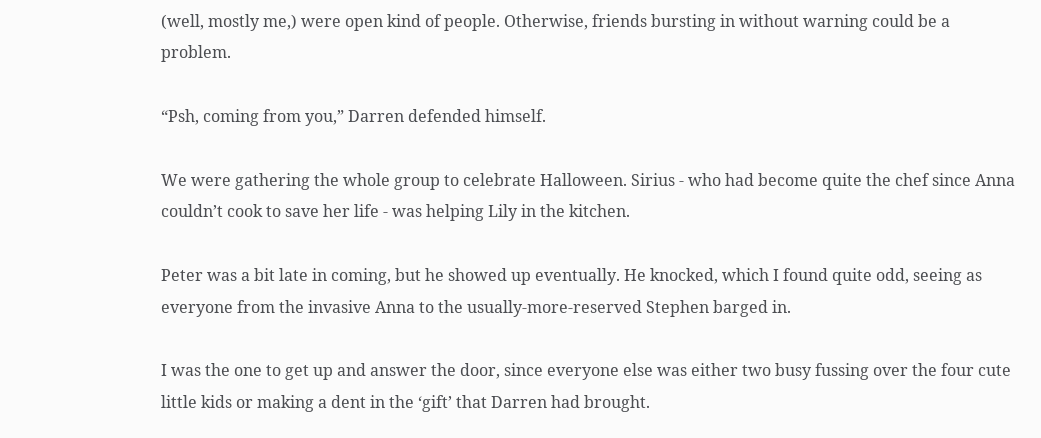(well, mostly me,) were open kind of people. Otherwise, friends bursting in without warning could be a problem.

“Psh, coming from you,” Darren defended himself.

We were gathering the whole group to celebrate Halloween. Sirius - who had become quite the chef since Anna couldn’t cook to save her life - was helping Lily in the kitchen.

Peter was a bit late in coming, but he showed up eventually. He knocked, which I found quite odd, seeing as everyone from the invasive Anna to the usually-more-reserved Stephen barged in.

I was the one to get up and answer the door, since everyone else was either two busy fussing over the four cute little kids or making a dent in the ‘gift’ that Darren had brought.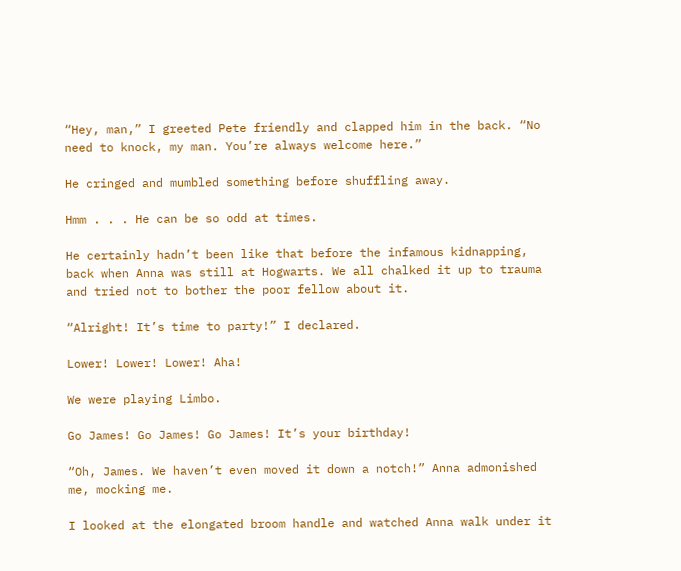“Hey, man,” I greeted Pete friendly and clapped him in the back. “No need to knock, my man. You’re always welcome here.”

He cringed and mumbled something before shuffling away.

Hmm . . . He can be so odd at times.

He certainly hadn’t been like that before the infamous kidnapping, back when Anna was still at Hogwarts. We all chalked it up to trauma and tried not to bother the poor fellow about it.

“Alright! It’s time to party!” I declared.

Lower! Lower! Lower! Aha!

We were playing Limbo.

Go James! Go James! Go James! It’s your birthday!

“Oh, James. We haven’t even moved it down a notch!” Anna admonished me, mocking me.

I looked at the elongated broom handle and watched Anna walk under it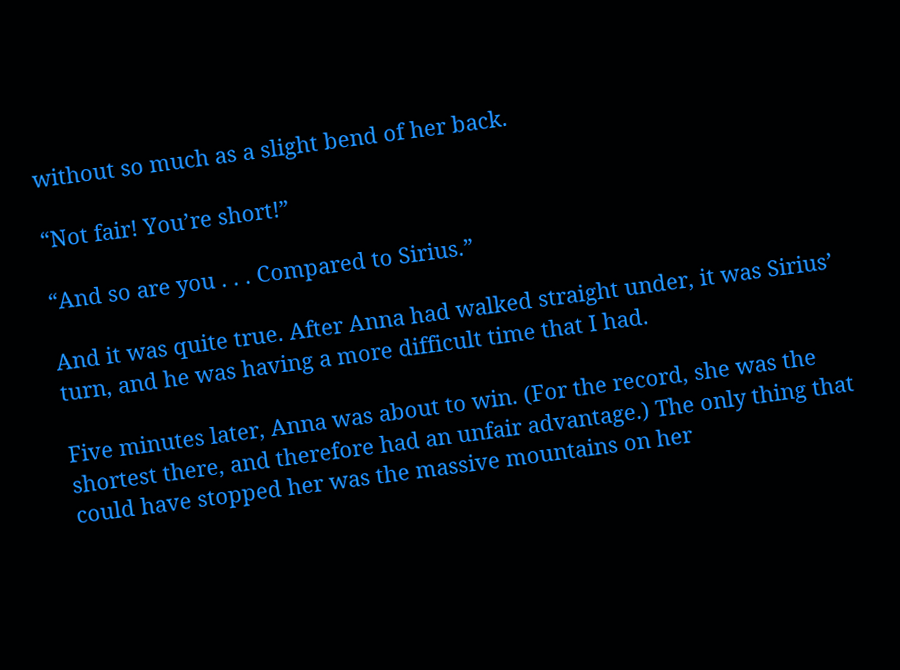without so much as a slight bend of her back.

“Not fair! You’re short!”

“And so are you . . . Compared to Sirius.”

And it was quite true. After Anna had walked straight under, it was Sirius’ turn, and he was having a more difficult time that I had.

Five minutes later, Anna was about to win. (For the record, she was the shortest there, and therefore had an unfair advantage.) The only thing that could have stopped her was the massive mountains on her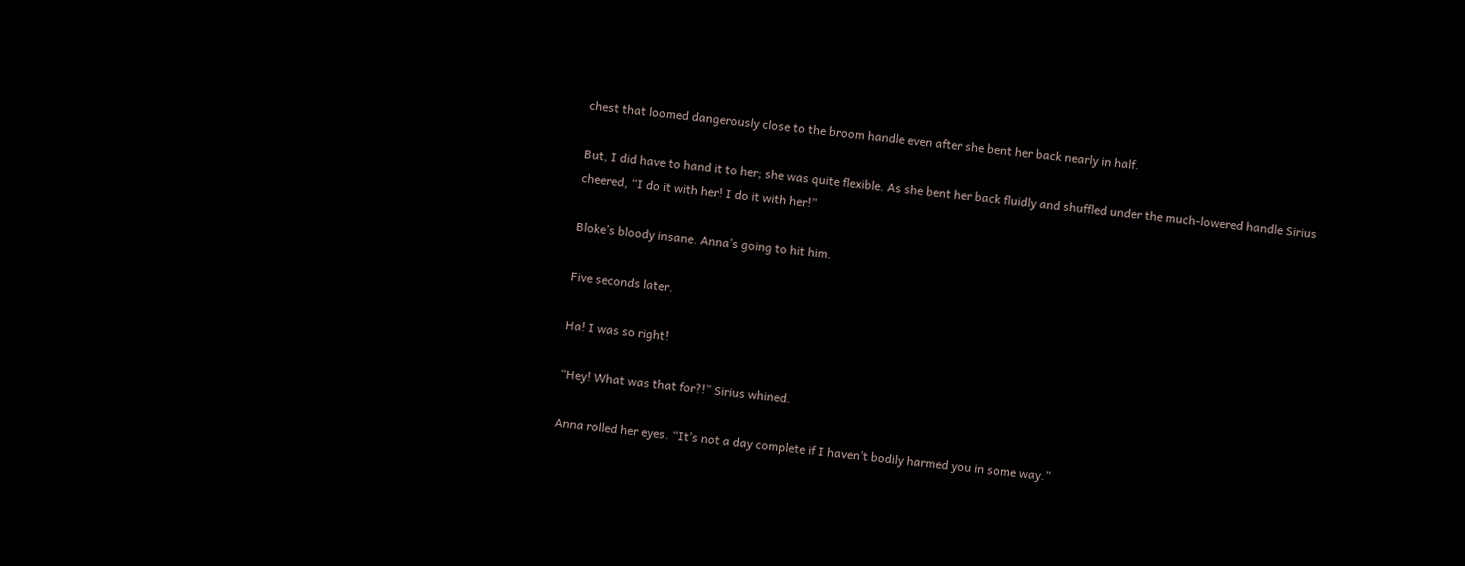chest that loomed dangerously close to the broom handle even after she bent her back nearly in half.

But, I did have to hand it to her; she was quite flexible. As she bent her back fluidly and shuffled under the much-lowered handle Sirius cheered, “I do it with her! I do it with her!”

Bloke’s bloody insane. Anna’s going to hit him.

Five seconds later.

Ha! I was so right!

“Hey! What was that for?!” Sirius whined.

Anna rolled her eyes. “It’s not a day complete if I haven’t bodily harmed you in some way.”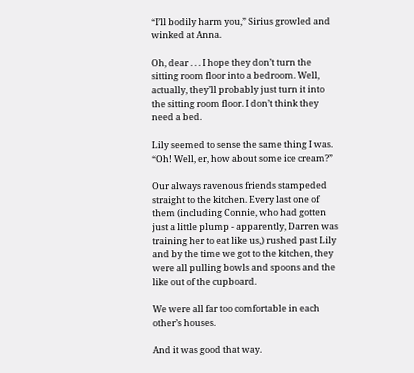“I’ll bodily harm you,” Sirius growled and winked at Anna.

Oh, dear . . . I hope they don’t turn the sitting room floor into a bedroom. Well, actually, they’ll probably just turn it into the sitting room floor. I don’t think they need a bed.

Lily seemed to sense the same thing I was. “Oh! Well, er, how about some ice cream?”

Our always ravenous friends stampeded straight to the kitchen. Every last one of them (including Connie, who had gotten just a little plump - apparently, Darren was training her to eat like us,) rushed past Lily and by the time we got to the kitchen, they were all pulling bowls and spoons and the like out of the cupboard.

We were all far too comfortable in each other’s houses.

And it was good that way.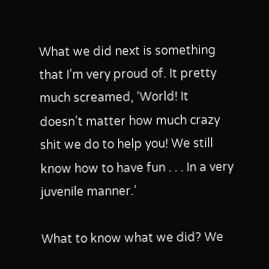What we did next is something that I’m very proud of. It pretty much screamed, ‘World! It doesn’t matter how much crazy shit we do to help you! We still know how to have fun . . . In a very juvenile manner.’

What to know what we did? We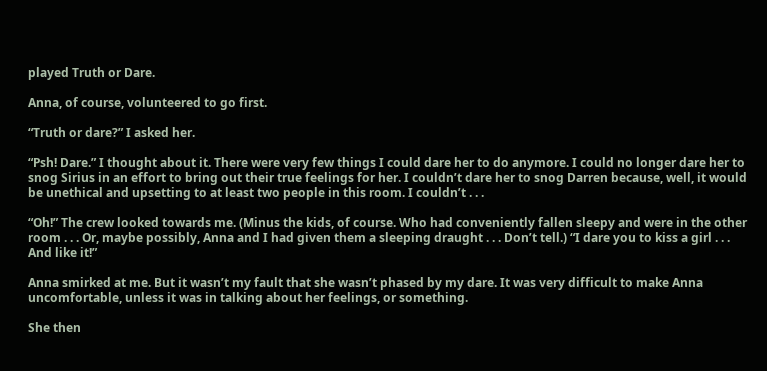played Truth or Dare.

Anna, of course, volunteered to go first.

“Truth or dare?” I asked her.

“Psh! Dare.” I thought about it. There were very few things I could dare her to do anymore. I could no longer dare her to snog Sirius in an effort to bring out their true feelings for her. I couldn’t dare her to snog Darren because, well, it would be unethical and upsetting to at least two people in this room. I couldn’t . . .

“Oh!” The crew looked towards me. (Minus the kids, of course. Who had conveniently fallen sleepy and were in the other room . . . Or, maybe possibly, Anna and I had given them a sleeping draught . . . Don’t tell.) “I dare you to kiss a girl . . . And like it!”

Anna smirked at me. But it wasn’t my fault that she wasn’t phased by my dare. It was very difficult to make Anna uncomfortable, unless it was in talking about her feelings, or something.

She then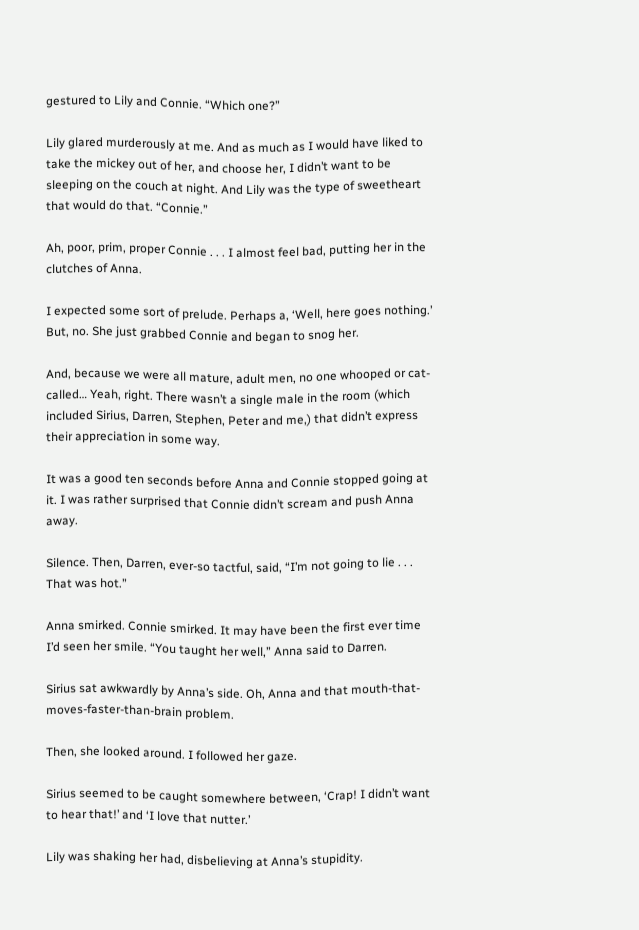gestured to Lily and Connie. “Which one?”

Lily glared murderously at me. And as much as I would have liked to take the mickey out of her, and choose her, I didn’t want to be sleeping on the couch at night. And Lily was the type of sweetheart that would do that. “Connie.”

Ah, poor, prim, proper Connie . . . I almost feel bad, putting her in the clutches of Anna.

I expected some sort of prelude. Perhaps a, ‘Well, here goes nothing.’ But, no. She just grabbed Connie and began to snog her.

And, because we were all mature, adult men, no one whooped or cat-called… Yeah, right. There wasn’t a single male in the room (which included Sirius, Darren, Stephen, Peter and me,) that didn’t express their appreciation in some way.

It was a good ten seconds before Anna and Connie stopped going at it. I was rather surprised that Connie didn’t scream and push Anna away.

Silence. Then, Darren, ever-so tactful, said, “I’m not going to lie . . . That was hot.”

Anna smirked. Connie smirked. It may have been the first ever time I’d seen her smile. “You taught her well,” Anna said to Darren.

Sirius sat awkwardly by Anna’s side. Oh, Anna and that mouth-that-moves-faster-than-brain problem.

Then, she looked around. I followed her gaze.

Sirius seemed to be caught somewhere between, ‘Crap! I didn’t want to hear that!’ and ‘I love that nutter.’

Lily was shaking her had, disbelieving at Anna’s stupidity.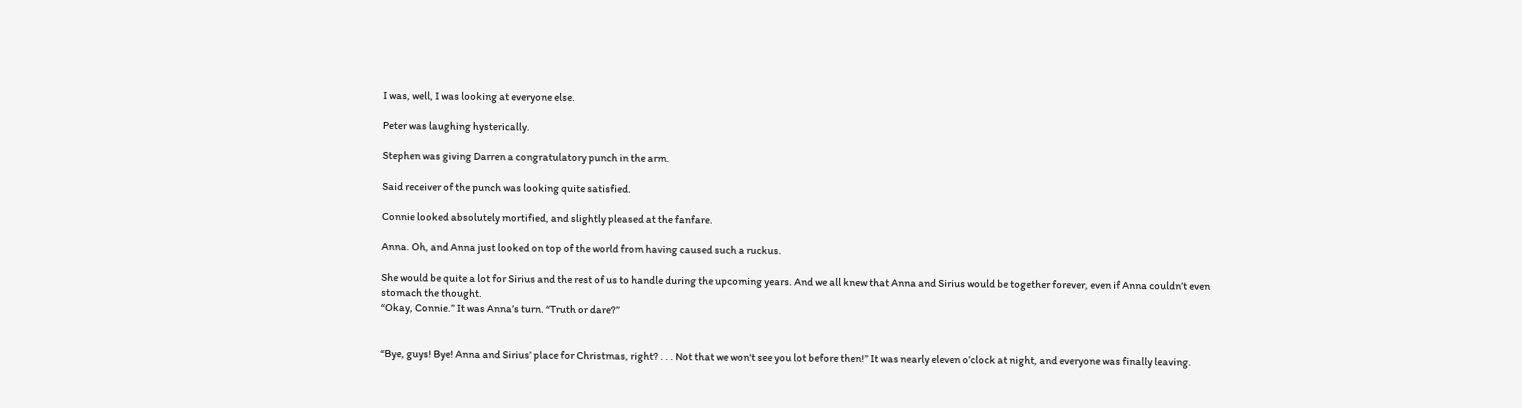I was, well, I was looking at everyone else.

Peter was laughing hysterically.

Stephen was giving Darren a congratulatory punch in the arm.

Said receiver of the punch was looking quite satisfied.

Connie looked absolutely mortified, and slightly pleased at the fanfare.

Anna. Oh, and Anna just looked on top of the world from having caused such a ruckus.

She would be quite a lot for Sirius and the rest of us to handle during the upcoming years. And we all knew that Anna and Sirius would be together forever, even if Anna couldn’t even stomach the thought.
“Okay, Connie.” It was Anna’s turn. “Truth or dare?”


“Bye, guys! Bye! Anna and Sirius’ place for Christmas, right? . . . Not that we won't see you lot before then!” It was nearly eleven o’clock at night, and everyone was finally leaving.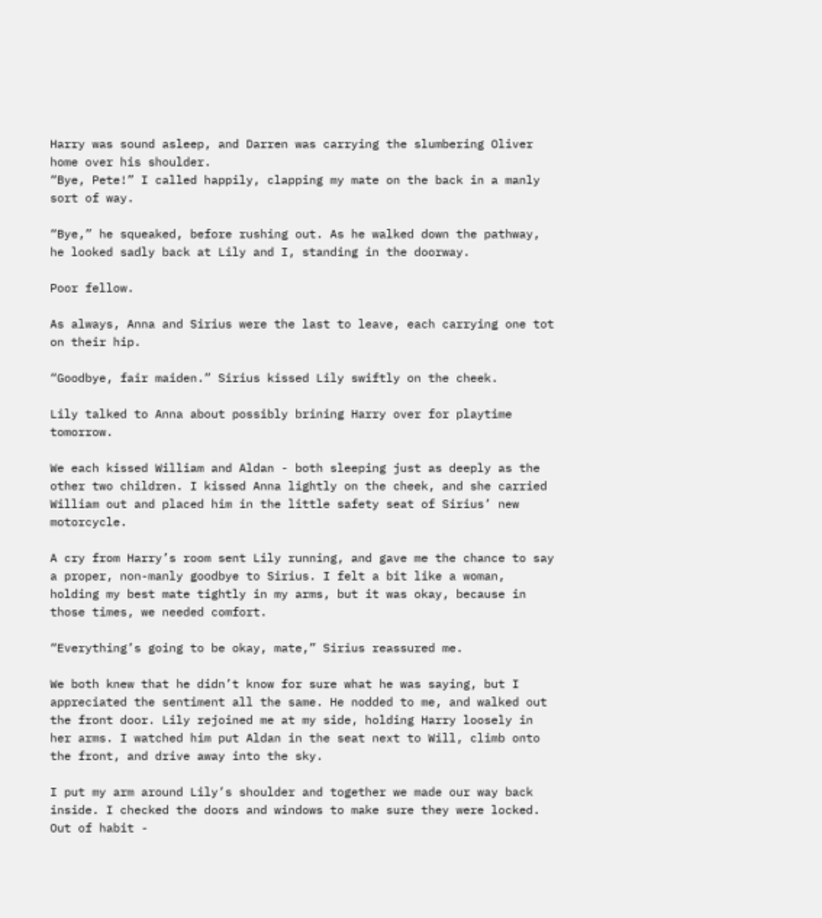Harry was sound asleep, and Darren was carrying the slumbering Oliver home over his shoulder.
“Bye, Pete!” I called happily, clapping my mate on the back in a manly sort of way.

“Bye,” he squeaked, before rushing out. As he walked down the pathway, he looked sadly back at Lily and I, standing in the doorway.

Poor fellow.

As always, Anna and Sirius were the last to leave, each carrying one tot on their hip.

“Goodbye, fair maiden.” Sirius kissed Lily swiftly on the cheek.

Lily talked to Anna about possibly brining Harry over for playtime tomorrow.

We each kissed William and Aldan - both sleeping just as deeply as the other two children. I kissed Anna lightly on the cheek, and she carried William out and placed him in the little safety seat of Sirius’ new motorcycle.

A cry from Harry’s room sent Lily running, and gave me the chance to say a proper, non-manly goodbye to Sirius. I felt a bit like a woman, holding my best mate tightly in my arms, but it was okay, because in those times, we needed comfort.

“Everything’s going to be okay, mate,” Sirius reassured me.

We both knew that he didn’t know for sure what he was saying, but I appreciated the sentiment all the same. He nodded to me, and walked out the front door. Lily rejoined me at my side, holding Harry loosely in her arms. I watched him put Aldan in the seat next to Will, climb onto the front, and drive away into the sky.

I put my arm around Lily’s shoulder and together we made our way back inside. I checked the doors and windows to make sure they were locked. Out of habit -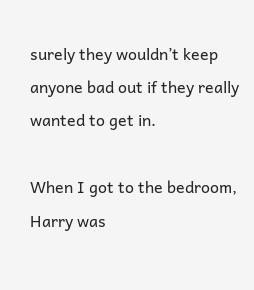surely they wouldn’t keep anyone bad out if they really wanted to get in.

When I got to the bedroom, Harry was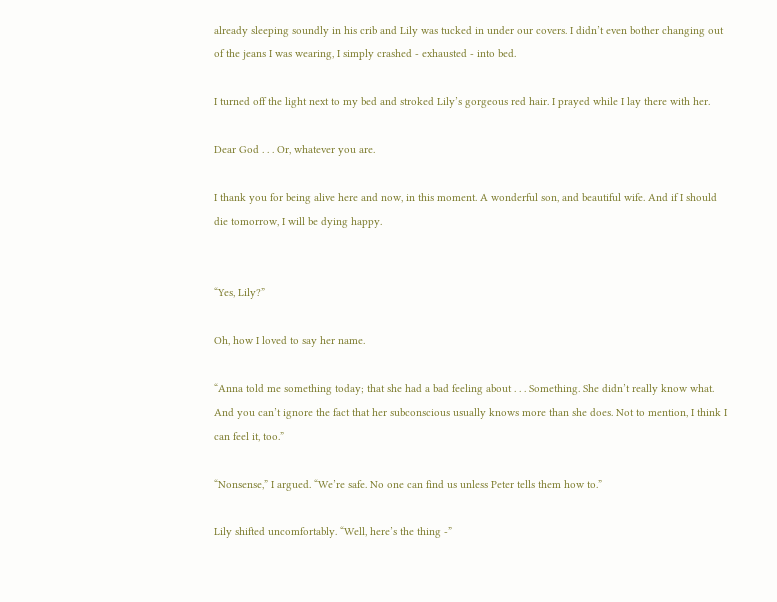already sleeping soundly in his crib and Lily was tucked in under our covers. I didn’t even bother changing out of the jeans I was wearing, I simply crashed - exhausted - into bed.

I turned off the light next to my bed and stroked Lily’s gorgeous red hair. I prayed while I lay there with her.

Dear God . . . Or, whatever you are.

I thank you for being alive here and now, in this moment. A wonderful son, and beautiful wife. And if I should die tomorrow, I will be dying happy.


“Yes, Lily?”

Oh, how I loved to say her name.

“Anna told me something today; that she had a bad feeling about . . . Something. She didn’t really know what. And you can’t ignore the fact that her subconscious usually knows more than she does. Not to mention, I think I can feel it, too.”

“Nonsense,” I argued. “We’re safe. No one can find us unless Peter tells them how to.”

Lily shifted uncomfortably. “Well, here’s the thing -”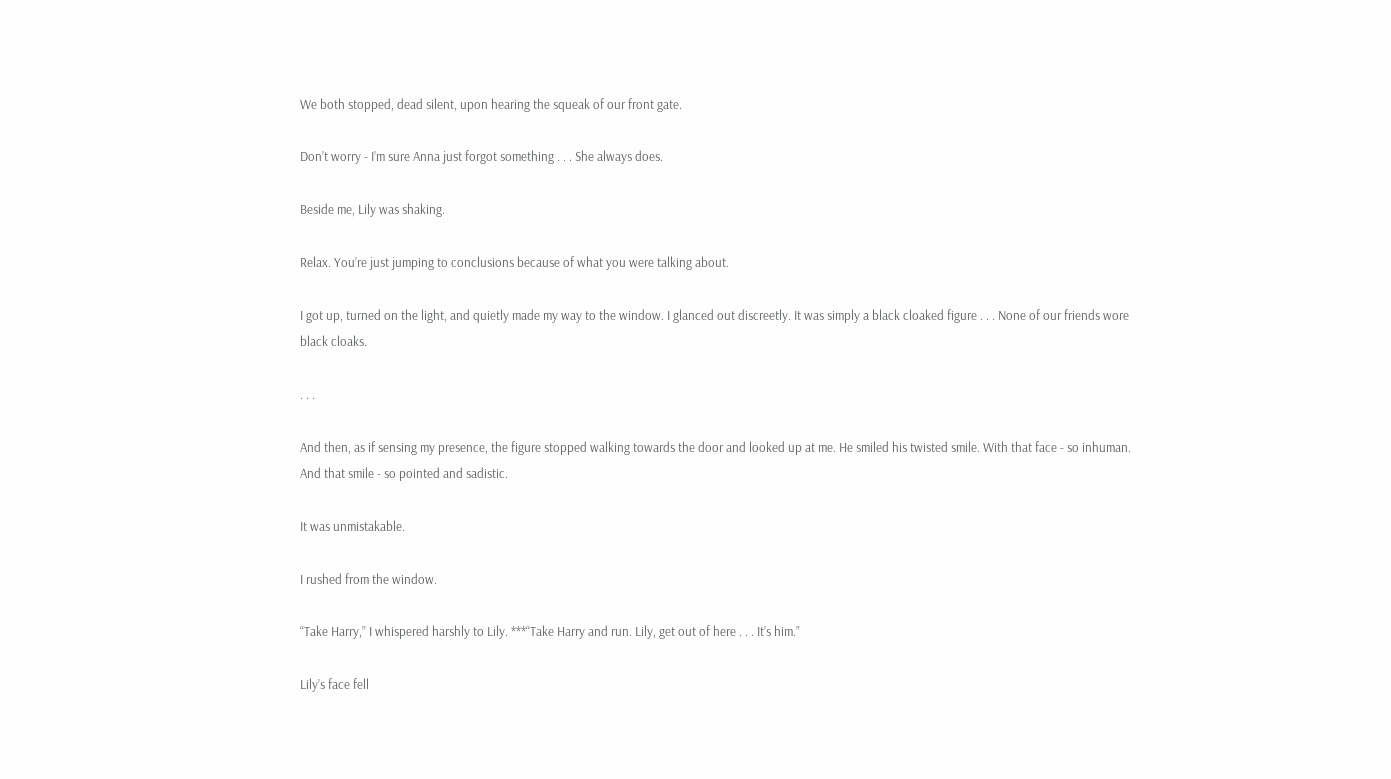We both stopped, dead silent, upon hearing the squeak of our front gate.

Don’t worry - I’m sure Anna just forgot something . . . She always does.

Beside me, Lily was shaking.

Relax. You’re just jumping to conclusions because of what you were talking about.

I got up, turned on the light, and quietly made my way to the window. I glanced out discreetly. It was simply a black cloaked figure . . . None of our friends wore black cloaks.

. . .

And then, as if sensing my presence, the figure stopped walking towards the door and looked up at me. He smiled his twisted smile. With that face - so inhuman. And that smile - so pointed and sadistic.

It was unmistakable.

I rushed from the window.

“Take Harry,” I whispered harshly to Lily. ***“Take Harry and run. Lily, get out of here . . . It’s him.”

Lily’s face fell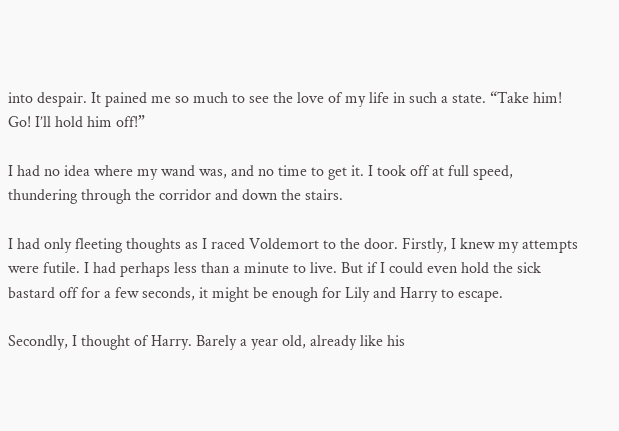into despair. It pained me so much to see the love of my life in such a state. “Take him! Go! I’ll hold him off!”

I had no idea where my wand was, and no time to get it. I took off at full speed, thundering through the corridor and down the stairs.

I had only fleeting thoughts as I raced Voldemort to the door. Firstly, I knew my attempts were futile. I had perhaps less than a minute to live. But if I could even hold the sick bastard off for a few seconds, it might be enough for Lily and Harry to escape.

Secondly, I thought of Harry. Barely a year old, already like his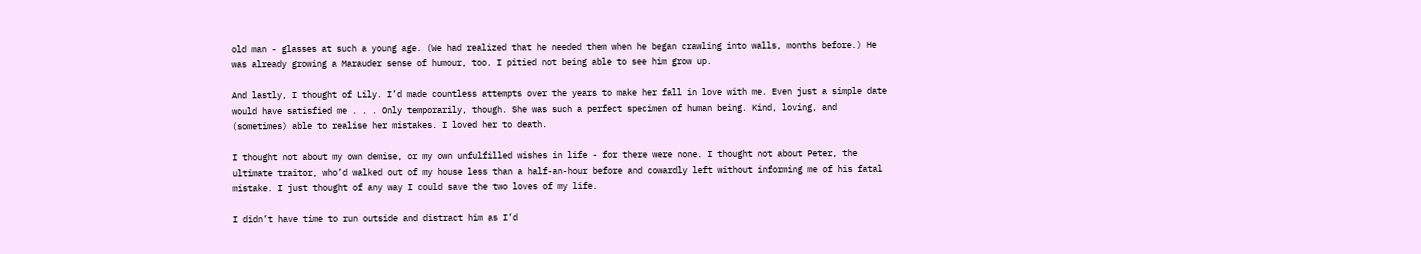old man - glasses at such a young age. (We had realized that he needed them when he began crawling into walls, months before.) He was already growing a Marauder sense of humour, too. I pitied not being able to see him grow up.

And lastly, I thought of Lily. I’d made countless attempts over the years to make her fall in love with me. Even just a simple date would have satisfied me . . . Only temporarily, though. She was such a perfect specimen of human being. Kind, loving, and (sometimes) able to realise her mistakes. I loved her to death.

I thought not about my own demise, or my own unfulfilled wishes in life - for there were none. I thought not about Peter, the ultimate traitor, who’d walked out of my house less than a half-an-hour before and cowardly left without informing me of his fatal mistake. I just thought of any way I could save the two loves of my life.

I didn’t have time to run outside and distract him as I’d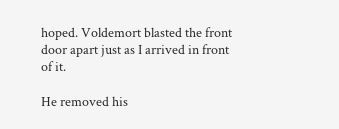hoped. Voldemort blasted the front door apart just as I arrived in front of it.

He removed his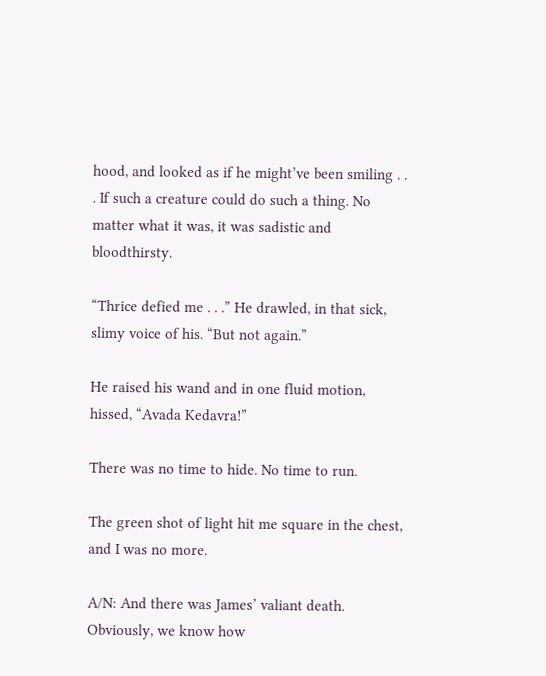hood, and looked as if he might’ve been smiling . . . If such a creature could do such a thing. No matter what it was, it was sadistic and bloodthirsty.

“Thrice defied me . . .” He drawled, in that sick, slimy voice of his. “But not again.”

He raised his wand and in one fluid motion, hissed, “Avada Kedavra!”

There was no time to hide. No time to run.

The green shot of light hit me square in the chest, and I was no more.

A/N: And there was James’ valiant death. Obviously, we know how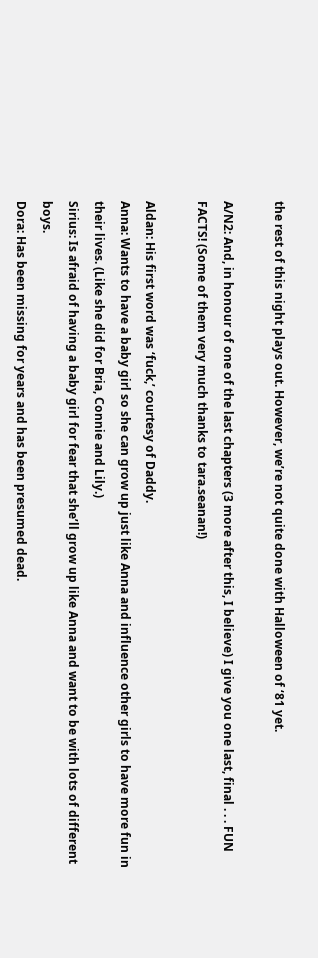the rest of this night plays out. However, we’re not quite done with Halloween of ‘81 yet.

A/N2: And, in honour of one of the last chapters (3 more after this, I believe) I give you one last, final . . . FUN FACTS! (Some of them very much thanks to tara.seanan!)

Aldan: His first word was ‘fuck,’ courtesy of Daddy.
Anna: Wants to have a baby girl so she can grow up just like Anna and influence other girls to have more fun in their lives. (Like she did for Bria, Connie and Lily.)
Sirius: Is afraid of having a baby girl for fear that she’ll grow up like Anna and want to be with lots of different boys.
Dora: Has been missing for years and has been presumed dead.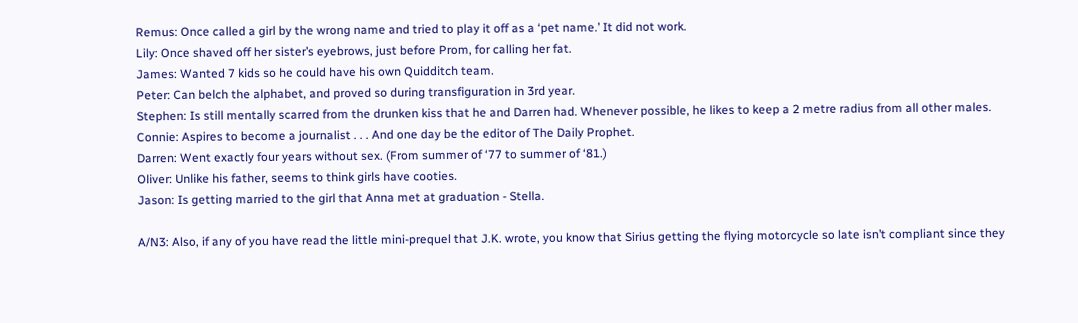Remus: Once called a girl by the wrong name and tried to play it off as a ‘pet name.’ It did not work.
Lily: Once shaved off her sister’s eyebrows, just before Prom, for calling her fat.
James: Wanted 7 kids so he could have his own Quidditch team.
Peter: Can belch the alphabet, and proved so during transfiguration in 3rd year.
Stephen: Is still mentally scarred from the drunken kiss that he and Darren had. Whenever possible, he likes to keep a 2 metre radius from all other males.
Connie: Aspires to become a journalist . . . And one day be the editor of The Daily Prophet.
Darren: Went exactly four years without sex. (From summer of ‘77 to summer of ‘81.)
Oliver: Unlike his father, seems to think girls have cooties.
Jason: Is getting married to the girl that Anna met at graduation - Stella.

A/N3: Also, if any of you have read the little mini-prequel that J.K. wrote, you know that Sirius getting the flying motorcycle so late isn’t compliant since they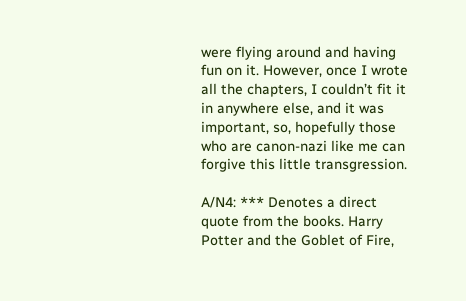were flying around and having fun on it. However, once I wrote all the chapters, I couldn’t fit it in anywhere else, and it was important, so, hopefully those who are canon-nazi like me can forgive this little transgression.

A/N4: *** Denotes a direct quote from the books. Harry Potter and the Goblet of Fire,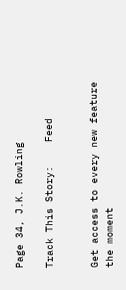Page 34, J.K. Rowling

Track This Story:    Feed


Get access to every new feature the moment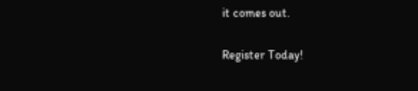it comes out.

Register Today!